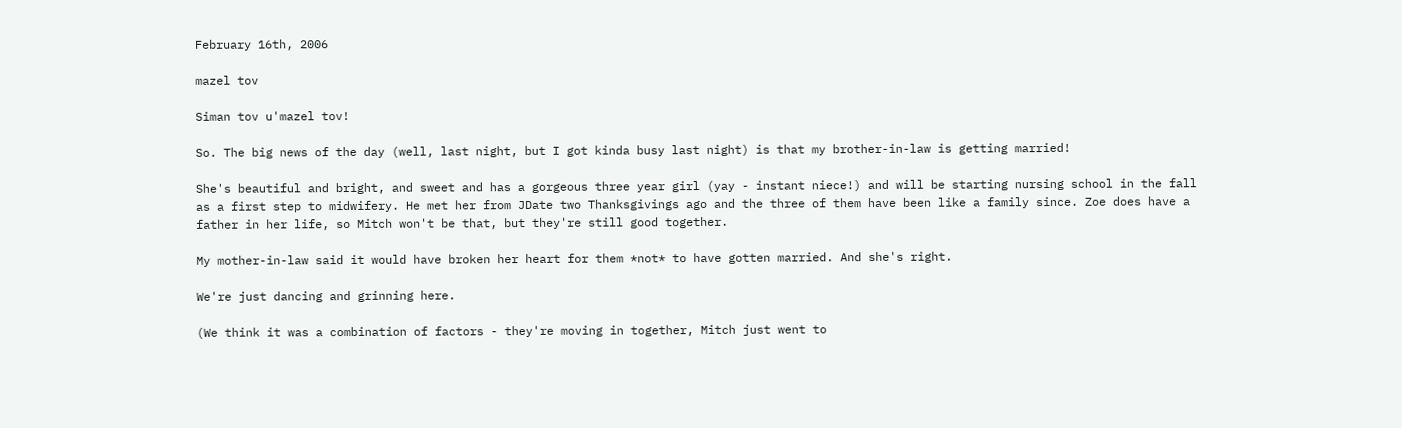February 16th, 2006

mazel tov

Siman tov u'mazel tov!

So. The big news of the day (well, last night, but I got kinda busy last night) is that my brother-in-law is getting married!

She's beautiful and bright, and sweet and has a gorgeous three year girl (yay - instant niece!) and will be starting nursing school in the fall as a first step to midwifery. He met her from JDate two Thanksgivings ago and the three of them have been like a family since. Zoe does have a father in her life, so Mitch won't be that, but they're still good together.

My mother-in-law said it would have broken her heart for them *not* to have gotten married. And she's right.

We're just dancing and grinning here.

(We think it was a combination of factors - they're moving in together, Mitch just went to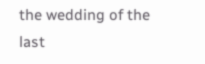the wedding of the last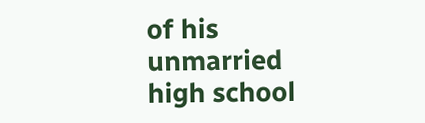of his unmarried high school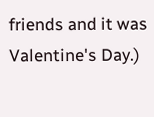friends and it was Valentine's Day.)